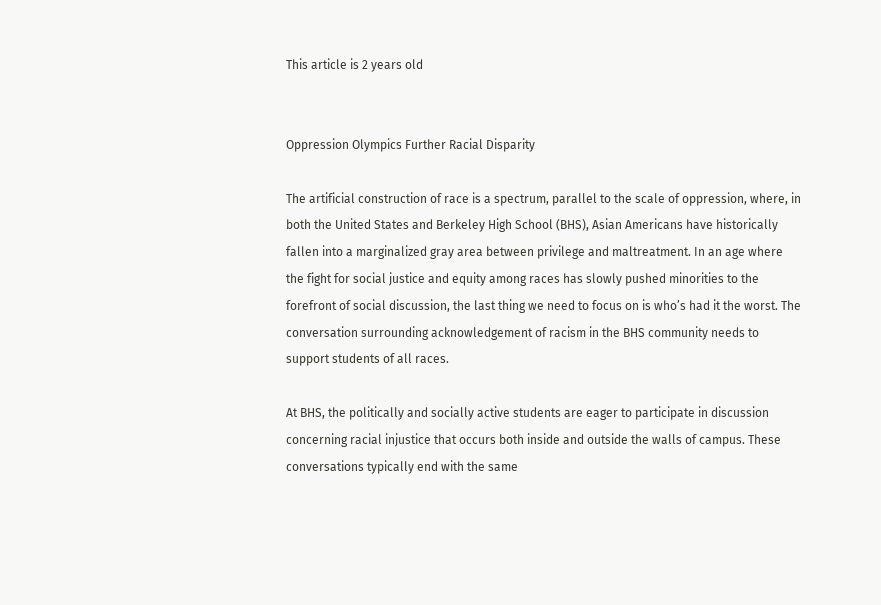This article is 2 years old


Oppression Olympics Further Racial Disparity

The artificial construction of race is a spectrum, parallel to the scale of oppression, where, in both the United States and Berkeley High School (BHS), Asian Americans have historically fallen into a marginalized gray area between privilege and maltreatment. In an age where the fight for social justice and equity among races has slowly pushed minorities to the forefront of social discussion, the last thing we need to focus on is who’s had it the worst. The conversation surrounding acknowledgement of racism in the BHS community needs to support students of all races.

At BHS, the politically and socially active students are eager to participate in discussion concerning racial injustice that occurs both inside and outside the walls of campus. These conversations typically end with the same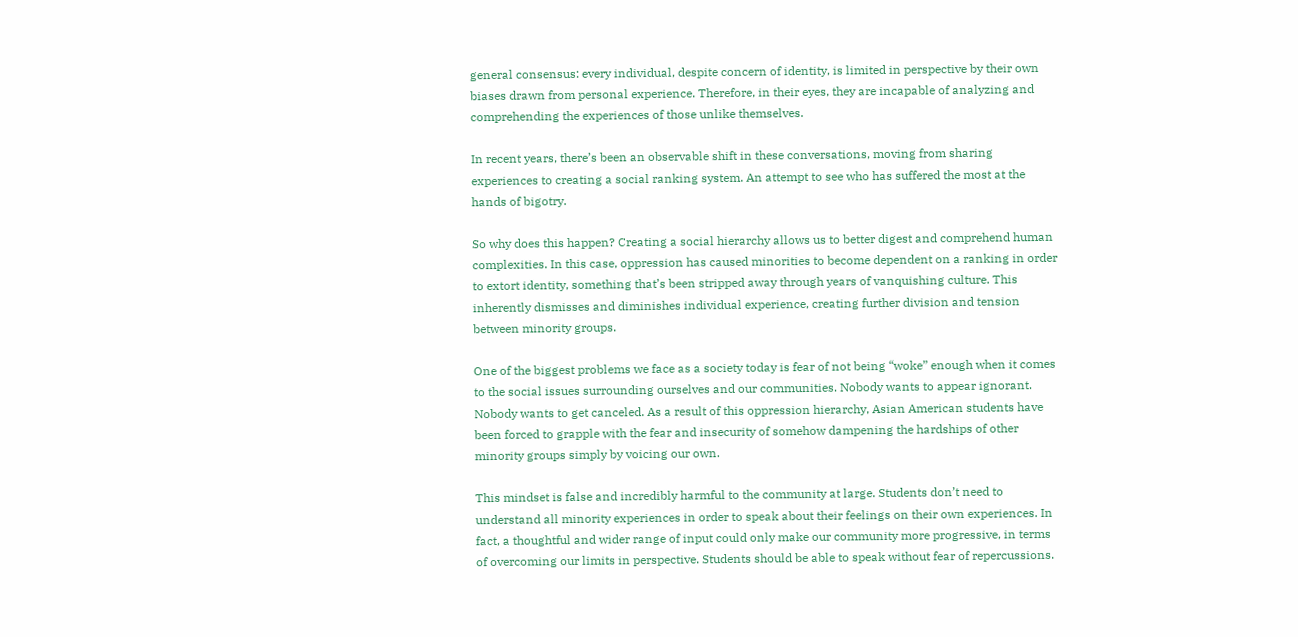general consensus: every individual, despite concern of identity, is limited in perspective by their own biases drawn from personal experience. Therefore, in their eyes, they are incapable of analyzing and comprehending the experiences of those unlike themselves.

In recent years, there’s been an observable shift in these conversations, moving from sharing experiences to creating a social ranking system. An attempt to see who has suffered the most at the hands of bigotry.

So why does this happen? Creating a social hierarchy allows us to better digest and comprehend human complexities. In this case, oppression has caused minorities to become dependent on a ranking in order to extort identity, something that’s been stripped away through years of vanquishing culture. This inherently dismisses and diminishes individual experience, creating further division and tension between minority groups.

One of the biggest problems we face as a society today is fear of not being “woke” enough when it comes to the social issues surrounding ourselves and our communities. Nobody wants to appear ignorant. Nobody wants to get canceled. As a result of this oppression hierarchy, Asian American students have been forced to grapple with the fear and insecurity of somehow dampening the hardships of other minority groups simply by voicing our own.

This mindset is false and incredibly harmful to the community at large. Students don’t need to understand all minority experiences in order to speak about their feelings on their own experiences. In fact, a thoughtful and wider range of input could only make our community more progressive, in terms of overcoming our limits in perspective. Students should be able to speak without fear of repercussions.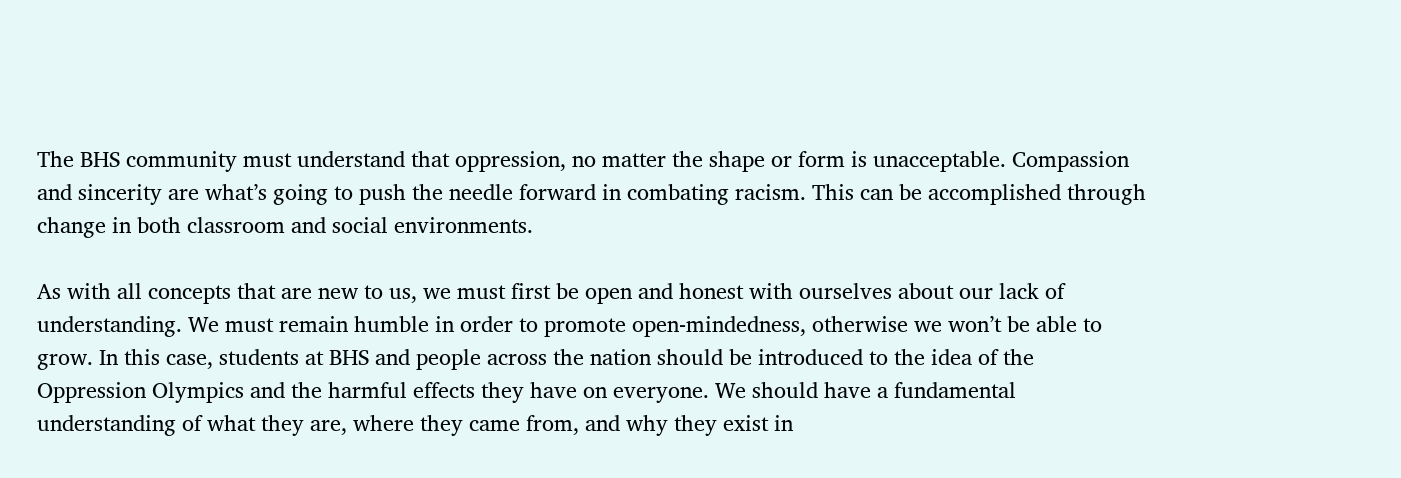The BHS community must understand that oppression, no matter the shape or form is unacceptable. Compassion and sincerity are what’s going to push the needle forward in combating racism. This can be accomplished through change in both classroom and social environments.

As with all concepts that are new to us, we must first be open and honest with ourselves about our lack of understanding. We must remain humble in order to promote open-mindedness, otherwise we won’t be able to grow. In this case, students at BHS and people across the nation should be introduced to the idea of the Oppression Olympics and the harmful effects they have on everyone. We should have a fundamental understanding of what they are, where they came from, and why they exist in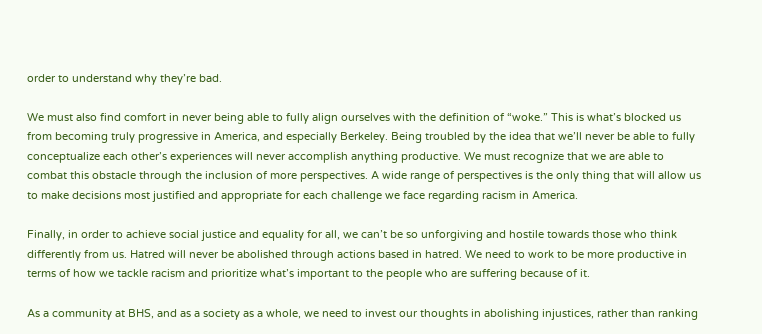order to understand why they’re bad.

We must also find comfort in never being able to fully align ourselves with the definition of “woke.” This is what’s blocked us from becoming truly progressive in America, and especially Berkeley. Being troubled by the idea that we’ll never be able to fully conceptualize each other’s experiences will never accomplish anything productive. We must recognize that we are able to combat this obstacle through the inclusion of more perspectives. A wide range of perspectives is the only thing that will allow us to make decisions most justified and appropriate for each challenge we face regarding racism in America.

Finally, in order to achieve social justice and equality for all, we can’t be so unforgiving and hostile towards those who think differently from us. Hatred will never be abolished through actions based in hatred. We need to work to be more productive in terms of how we tackle racism and prioritize what’s important to the people who are suffering because of it.

As a community at BHS, and as a society as a whole, we need to invest our thoughts in abolishing injustices, rather than ranking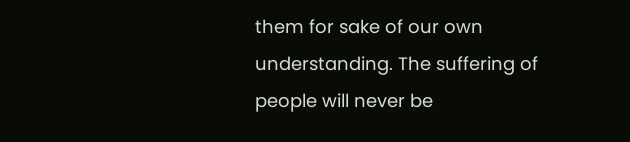them for sake of our own understanding. The suffering of people will never be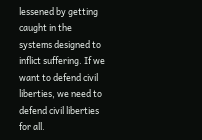lessened by getting caught in the systems designed to inflict suffering. If we want to defend civil liberties, we need to defend civil liberties for all.